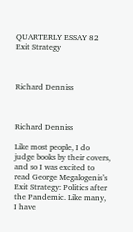QUARTERLY ESSAY 82 Exit Strategy



Richard Denniss



Richard Denniss

Like most people, I do judge books by their covers, and so I was excited to read George Megalogenis’s Exit Strategy: Politics after the Pandemic. Like many, I have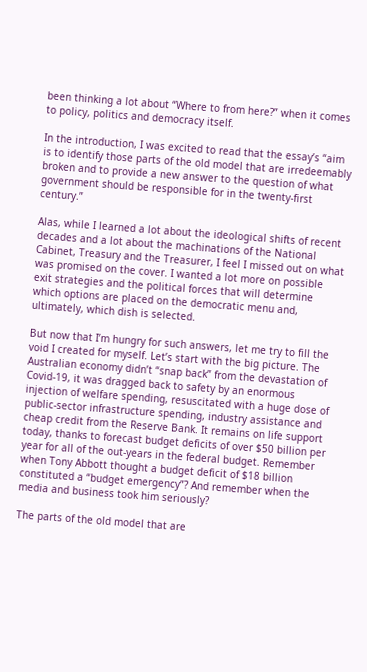been thinking a lot about “Where to from here?” when it comes to policy, politics and democracy itself.

In the introduction, I was excited to read that the essay’s “aim is to identify those parts of the old model that are irredeemably broken and to provide a new answer to the question of what government should be responsible for in the twenty-first century.”

Alas, while I learned a lot about the ideological shifts of recent decades and a lot about the machinations of the National Cabinet, Treasury and the Treasurer, I feel I missed out on what was promised on the cover. I wanted a lot more on possible exit strategies and the political forces that will determine which options are placed on the democratic menu and, ultimately, which dish is selected.

But now that I’m hungry for such answers, let me try to fill the void I created for myself. Let’s start with the big picture. The Australian economy didn’t “snap back” from the devastation of Covid-19, it was dragged back to safety by an enormous injection of welfare spending, resuscitated with a huge dose of public-sector infrastructure spending, industry assistance and cheap credit from the Reserve Bank. It remains on life support today, thanks to forecast budget deficits of over $50 billion per year for all of the out-years in the federal budget. Remember when Tony Abbott thought a budget deficit of $18 billion constituted a “budget emergency”? And remember when the media and business took him seriously?

The parts of the old model that are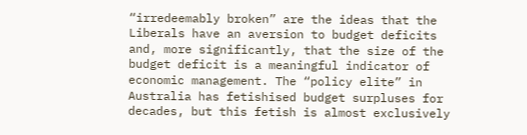“irredeemably broken” are the ideas that the Liberals have an aversion to budget deficits and, more significantly, that the size of the budget deficit is a meaningful indicator of economic management. The “policy elite” in Australia has fetishised budget surpluses for decades, but this fetish is almost exclusively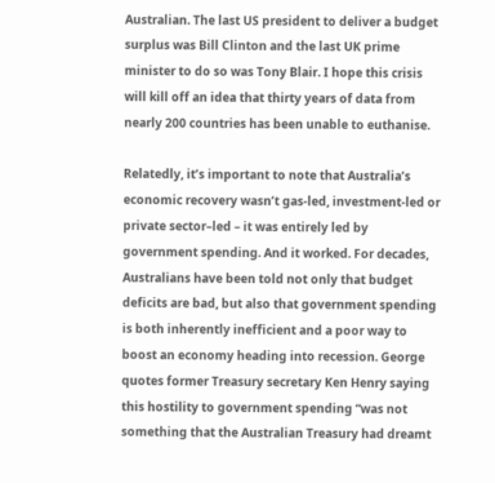Australian. The last US president to deliver a budget surplus was Bill Clinton and the last UK prime minister to do so was Tony Blair. I hope this crisis will kill off an idea that thirty years of data from nearly 200 countries has been unable to euthanise.

Relatedly, it’s important to note that Australia’s economic recovery wasn’t gas-led, investment-led or private sector–led – it was entirely led by government spending. And it worked. For decades, Australians have been told not only that budget deficits are bad, but also that government spending is both inherently inefficient and a poor way to boost an economy heading into recession. George quotes former Treasury secretary Ken Henry saying this hostility to government spending “was not something that the Australian Treasury had dreamt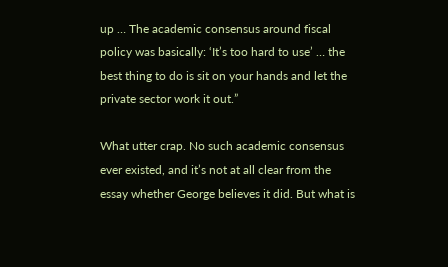up … The academic consensus around fiscal policy was basically: ‘It’s too hard to use’ … the best thing to do is sit on your hands and let the private sector work it out.”

What utter crap. No such academic consensus ever existed, and it’s not at all clear from the essay whether George believes it did. But what is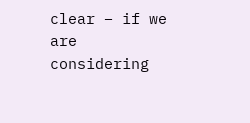clear – if we are considering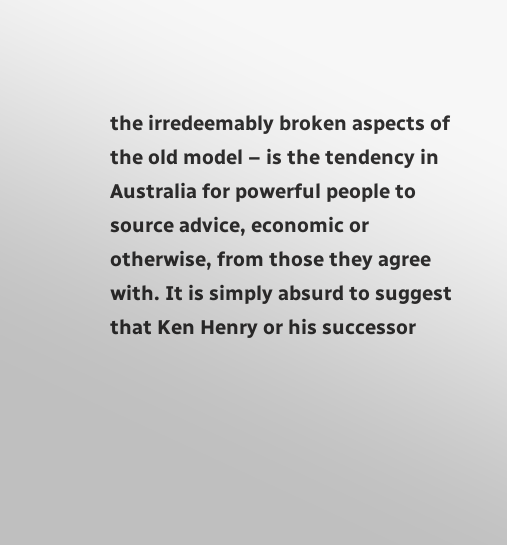the irredeemably broken aspects of the old model – is the tendency in Australia for powerful people to source advice, economic or otherwise, from those they agree with. It is simply absurd to suggest that Ken Henry or his successor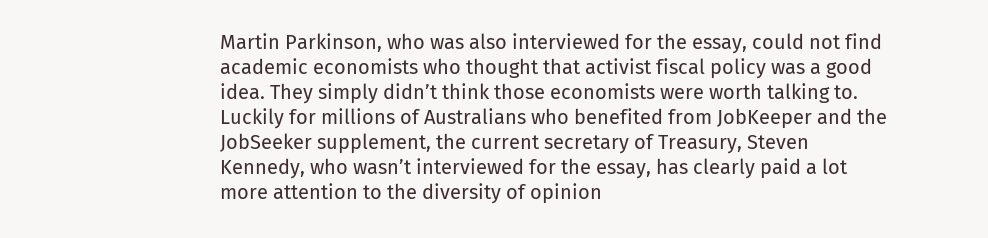Martin Parkinson, who was also interviewed for the essay, could not find academic economists who thought that activist fiscal policy was a good idea. They simply didn’t think those economists were worth talking to. Luckily for millions of Australians who benefited from JobKeeper and the JobSeeker supplement, the current secretary of Treasury, Steven Kennedy, who wasn’t interviewed for the essay, has clearly paid a lot more attention to the diversity of opinion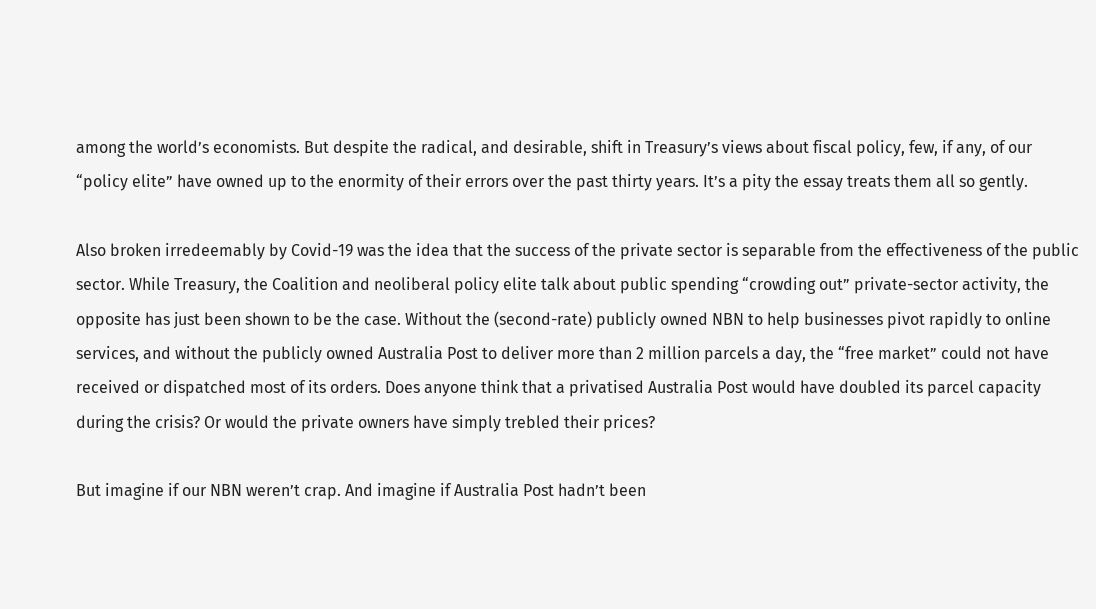among the world’s economists. But despite the radical, and desirable, shift in Treasury’s views about fiscal policy, few, if any, of our “policy elite” have owned up to the enormity of their errors over the past thirty years. It’s a pity the essay treats them all so gently.

Also broken irredeemably by Covid-19 was the idea that the success of the private sector is separable from the effectiveness of the public sector. While Treasury, the Coalition and neoliberal policy elite talk about public spending “crowding out” private-sector activity, the opposite has just been shown to be the case. Without the (second-rate) publicly owned NBN to help businesses pivot rapidly to online services, and without the publicly owned Australia Post to deliver more than 2 million parcels a day, the “free market” could not have received or dispatched most of its orders. Does anyone think that a privatised Australia Post would have doubled its parcel capacity during the crisis? Or would the private owners have simply trebled their prices?

But imagine if our NBN weren’t crap. And imagine if Australia Post hadn’t been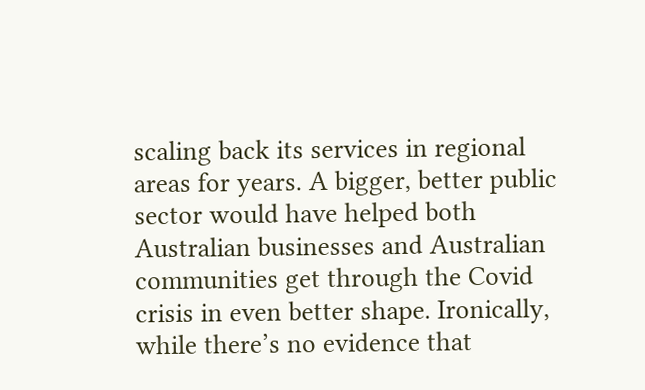scaling back its services in regional areas for years. A bigger, better public sector would have helped both Australian businesses and Australian communities get through the Covid crisis in even better shape. Ironically, while there’s no evidence that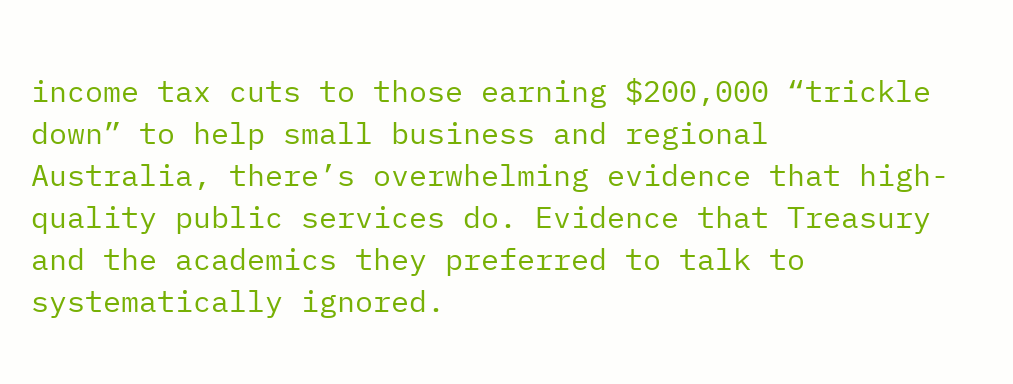income tax cuts to those earning $200,000 “trickle down” to help small business and regional Australia, there’s overwhelming evidence that high-quality public services do. Evidence that Treasury and the academics they preferred to talk to systematically ignored.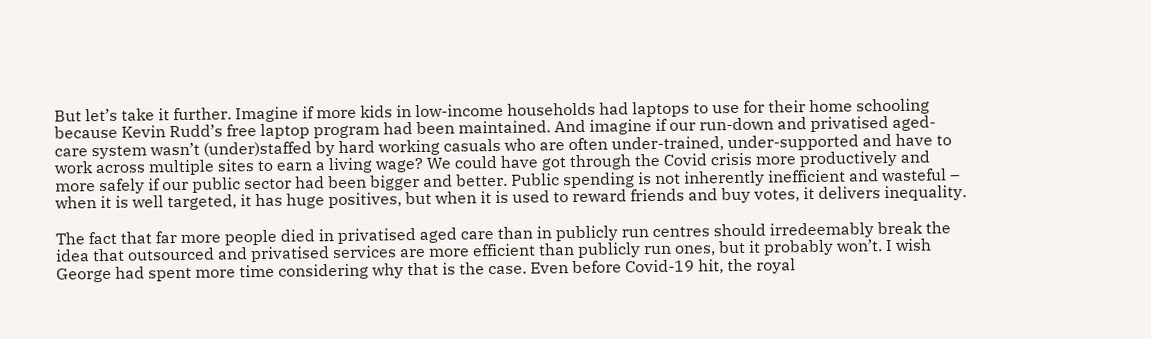But let’s take it further. Imagine if more kids in low-income households had laptops to use for their home schooling because Kevin Rudd’s free laptop program had been maintained. And imagine if our run-down and privatised aged-care system wasn’t (under)staffed by hard working casuals who are often under-trained, under-supported and have to work across multiple sites to earn a living wage? We could have got through the Covid crisis more productively and more safely if our public sector had been bigger and better. Public spending is not inherently inefficient and wasteful – when it is well targeted, it has huge positives, but when it is used to reward friends and buy votes, it delivers inequality.

The fact that far more people died in privatised aged care than in publicly run centres should irredeemably break the idea that outsourced and privatised services are more efficient than publicly run ones, but it probably won’t. I wish George had spent more time considering why that is the case. Even before Covid-19 hit, the royal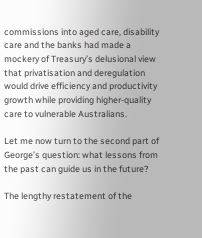commissions into aged care, disability care and the banks had made a mockery of Treasury’s delusional view that privatisation and deregulation would drive efficiency and productivity growth while providing higher-quality care to vulnerable Australians.

Let me now turn to the second part of George’s question: what lessons from the past can guide us in the future?

The lengthy restatement of the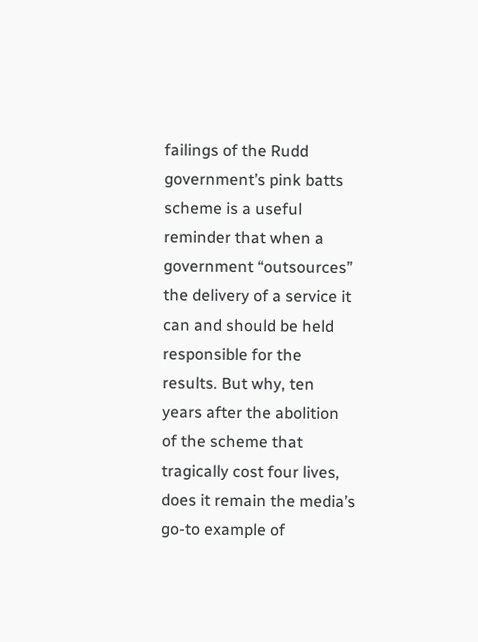failings of the Rudd government’s pink batts scheme is a useful reminder that when a government “outsources” the delivery of a service it can and should be held responsible for the results. But why, ten years after the abolition of the scheme that tragically cost four lives, does it remain the media’s go-to example of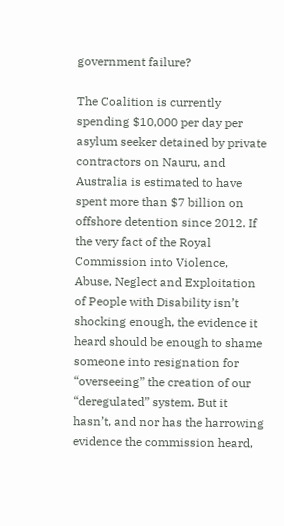government failure?

The Coalition is currently spending $10,000 per day per asylum seeker detained by private contractors on Nauru, and Australia is estimated to have spent more than $7 billion on offshore detention since 2012. If the very fact of the Royal Commission into Violence, Abuse, Neglect and Exploitation of People with Disability isn’t shocking enough, the evidence it heard should be enough to shame someone into resignation for “overseeing” the creation of our “deregulated” system. But it hasn’t, and nor has the harrowing evidence the commission heard,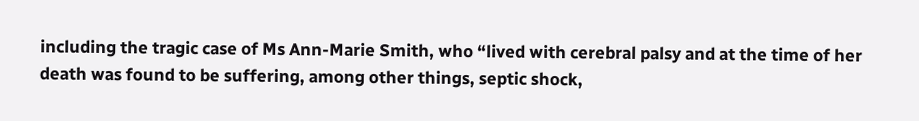including the tragic case of Ms Ann-Marie Smith, who “lived with cerebral palsy and at the time of her death was found to be suffering, among other things, septic shock,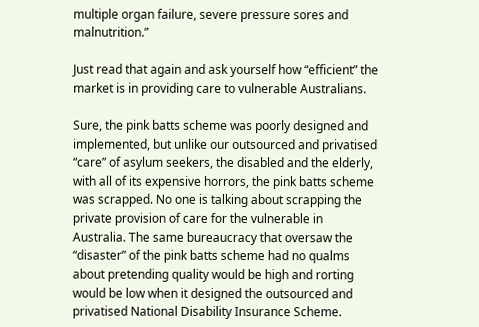multiple organ failure, severe pressure sores and malnutrition.”

Just read that again and ask yourself how “efficient” the market is in providing care to vulnerable Australians.

Sure, the pink batts scheme was poorly designed and implemented, but unlike our outsourced and privatised “care” of asylum seekers, the disabled and the elderly, with all of its expensive horrors, the pink batts scheme was scrapped. No one is talking about scrapping the private provision of care for the vulnerable in Australia. The same bureaucracy that oversaw the “disaster” of the pink batts scheme had no qualms about pretending quality would be high and rorting would be low when it designed the outsourced and privatised National Disability Insurance Scheme.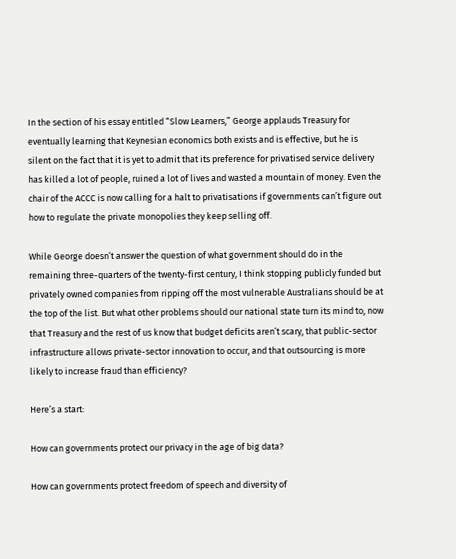In the section of his essay entitled “Slow Learners,” George applauds Treasury for eventually learning that Keynesian economics both exists and is effective, but he is silent on the fact that it is yet to admit that its preference for privatised service delivery has killed a lot of people, ruined a lot of lives and wasted a mountain of money. Even the chair of the ACCC is now calling for a halt to privatisations if governments can’t figure out how to regulate the private monopolies they keep selling off.

While George doesn’t answer the question of what government should do in the remaining three-quarters of the twenty-first century, I think stopping publicly funded but privately owned companies from ripping off the most vulnerable Australians should be at the top of the list. But what other problems should our national state turn its mind to, now that Treasury and the rest of us know that budget deficits aren’t scary, that public-sector infrastructure allows private-sector innovation to occur, and that outsourcing is more likely to increase fraud than efficiency?

Here’s a start:

How can governments protect our privacy in the age of big data?

How can governments protect freedom of speech and diversity of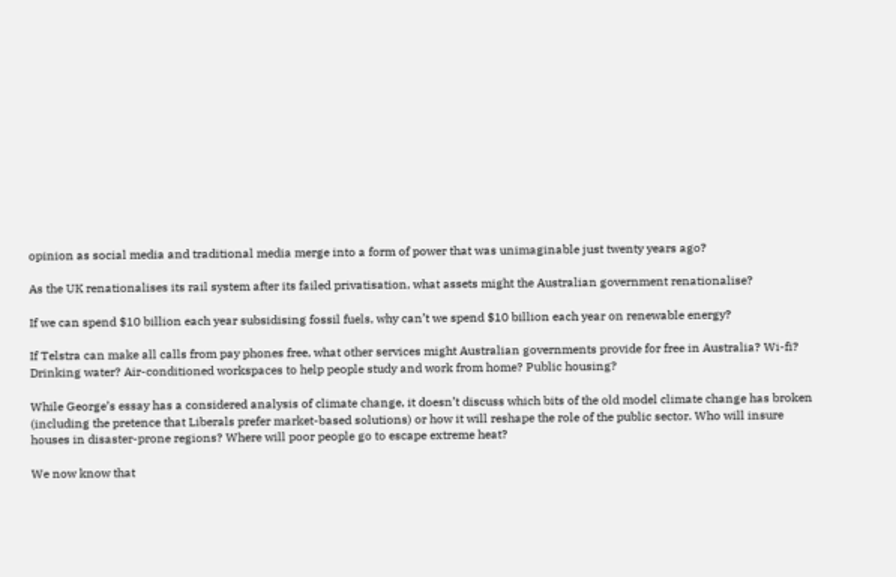opinion as social media and traditional media merge into a form of power that was unimaginable just twenty years ago?

As the UK renationalises its rail system after its failed privatisation, what assets might the Australian government renationalise?

If we can spend $10 billion each year subsidising fossil fuels, why can’t we spend $10 billion each year on renewable energy?

If Telstra can make all calls from pay phones free, what other services might Australian governments provide for free in Australia? Wi-fi? Drinking water? Air-conditioned workspaces to help people study and work from home? Public housing?

While George’s essay has a considered analysis of climate change, it doesn’t discuss which bits of the old model climate change has broken (including the pretence that Liberals prefer market-based solutions) or how it will reshape the role of the public sector. Who will insure houses in disaster-prone regions? Where will poor people go to escape extreme heat?

We now know that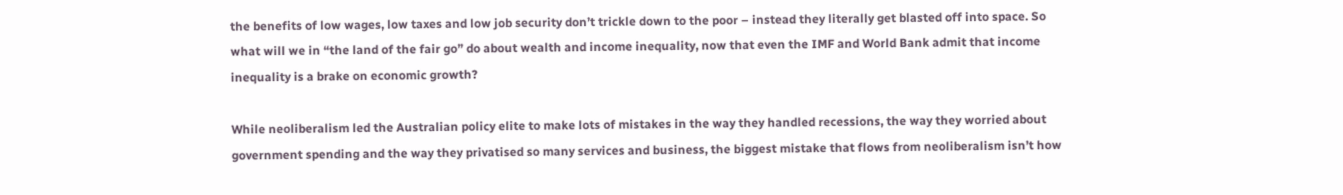the benefits of low wages, low taxes and low job security don’t trickle down to the poor – instead they literally get blasted off into space. So what will we in “the land of the fair go” do about wealth and income inequality, now that even the IMF and World Bank admit that income inequality is a brake on economic growth?

While neoliberalism led the Australian policy elite to make lots of mistakes in the way they handled recessions, the way they worried about government spending and the way they privatised so many services and business, the biggest mistake that flows from neoliberalism isn’t how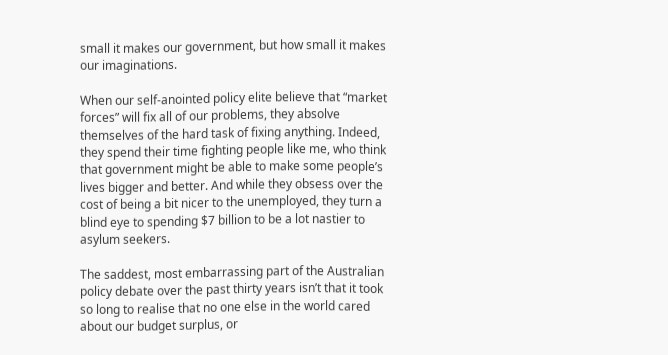small it makes our government, but how small it makes our imaginations.

When our self-anointed policy elite believe that “market forces” will fix all of our problems, they absolve themselves of the hard task of fixing anything. Indeed, they spend their time fighting people like me, who think that government might be able to make some people’s lives bigger and better. And while they obsess over the cost of being a bit nicer to the unemployed, they turn a blind eye to spending $7 billion to be a lot nastier to asylum seekers.

The saddest, most embarrassing part of the Australian policy debate over the past thirty years isn’t that it took so long to realise that no one else in the world cared about our budget surplus, or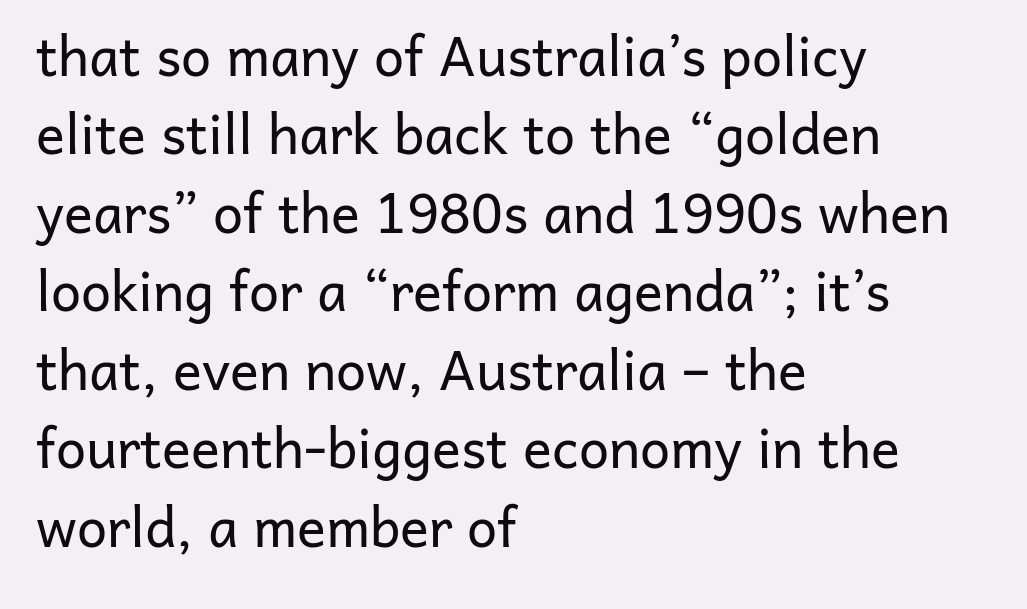that so many of Australia’s policy elite still hark back to the “golden years” of the 1980s and 1990s when looking for a “reform agenda”; it’s that, even now, Australia – the fourteenth-biggest economy in the world, a member of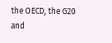the OECD, the G20 and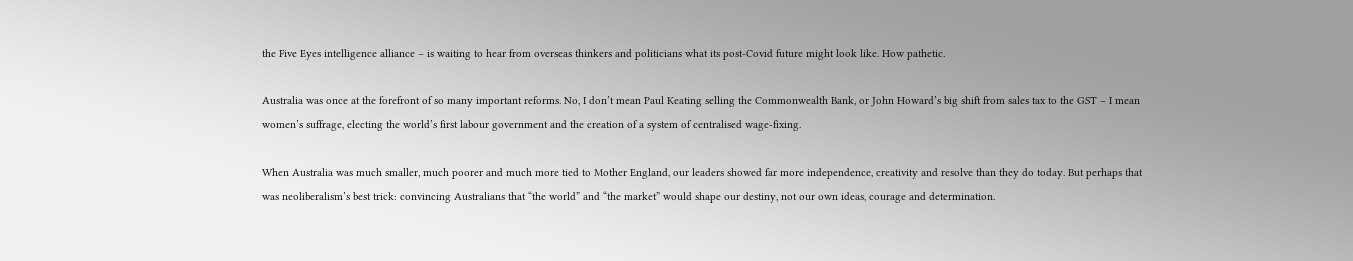the Five Eyes intelligence alliance – is waiting to hear from overseas thinkers and politicians what its post-Covid future might look like. How pathetic.

Australia was once at the forefront of so many important reforms. No, I don’t mean Paul Keating selling the Commonwealth Bank, or John Howard’s big shift from sales tax to the GST – I mean women’s suffrage, electing the world’s first labour government and the creation of a system of centralised wage-fixing.

When Australia was much smaller, much poorer and much more tied to Mother England, our leaders showed far more independence, creativity and resolve than they do today. But perhaps that was neoliberalism’s best trick: convincing Australians that “the world” and “the market” would shape our destiny, not our own ideas, courage and determination.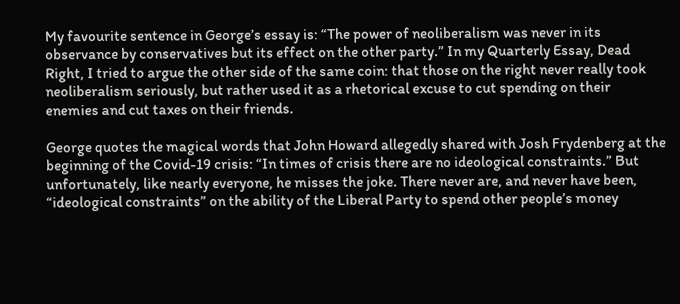My favourite sentence in George’s essay is: “The power of neoliberalism was never in its observance by conservatives but its effect on the other party.” In my Quarterly Essay, Dead Right, I tried to argue the other side of the same coin: that those on the right never really took neoliberalism seriously, but rather used it as a rhetorical excuse to cut spending on their enemies and cut taxes on their friends.

George quotes the magical words that John Howard allegedly shared with Josh Frydenberg at the beginning of the Covid-19 crisis: “In times of crisis there are no ideological constraints.” But unfortunately, like nearly everyone, he misses the joke. There never are, and never have been, “ideological constraints” on the ability of the Liberal Party to spend other people’s money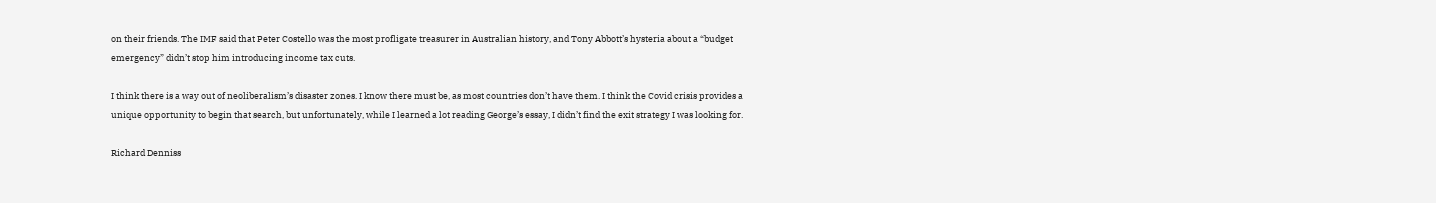on their friends. The IMF said that Peter Costello was the most profligate treasurer in Australian history, and Tony Abbott’s hysteria about a “budget emergency” didn’t stop him introducing income tax cuts.

I think there is a way out of neoliberalism’s disaster zones. I know there must be, as most countries don’t have them. I think the Covid crisis provides a unique opportunity to begin that search, but unfortunately, while I learned a lot reading George’s essay, I didn’t find the exit strategy I was looking for.

Richard Denniss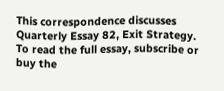This correspondence discusses Quarterly Essay 82, Exit Strategy. To read the full essay, subscribe or buy the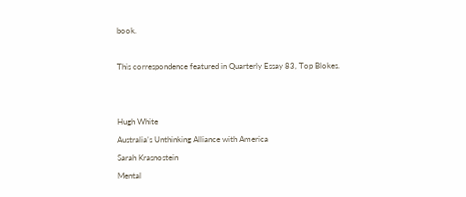book.

This correspondence featured in Quarterly Essay 83, Top Blokes.


Hugh White
Australia’s Unthinking Alliance with America
Sarah Krasnostein
Mental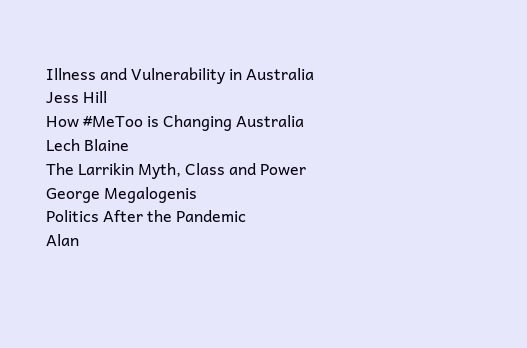Illness and Vulnerability in Australia
Jess Hill
How #MeToo is Changing Australia
Lech Blaine
The Larrikin Myth, Class and Power
George Megalogenis
Politics After the Pandemic
Alan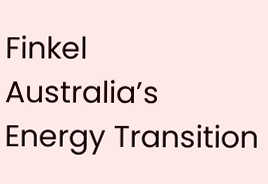Finkel
Australia’s Energy Transition